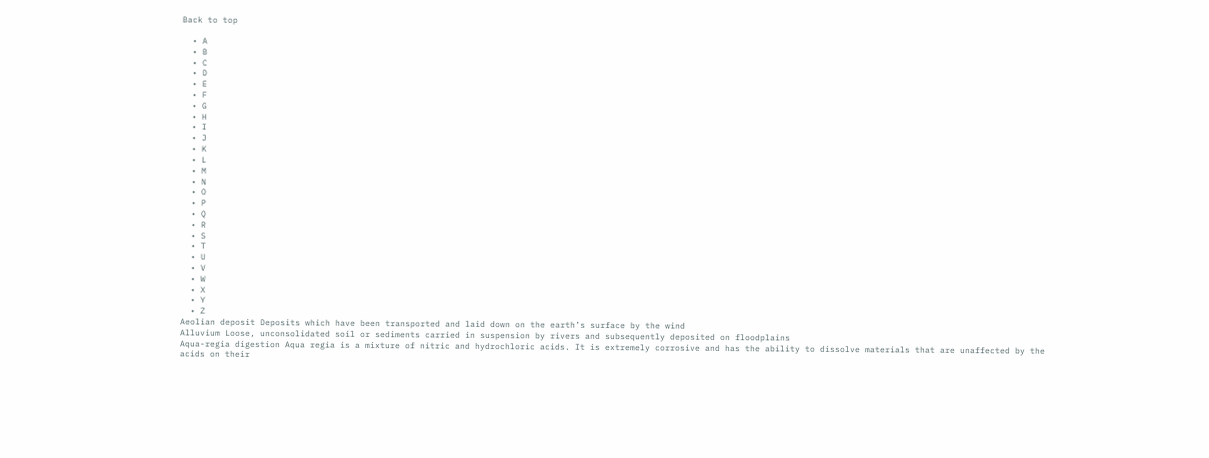Back to top

  • A
  • B
  • C
  • D
  • E
  • F
  • G
  • H
  • I
  • J
  • K
  • L
  • M
  • N
  • O
  • P
  • Q
  • R
  • S
  • T
  • U
  • V
  • W
  • X
  • Y
  • Z
Aeolian deposit Deposits which have been transported and laid down on the earth’s surface by the wind
Alluvium Loose, unconsolidated soil or sediments carried in suspension by rivers and subsequently deposited on floodplains
Aqua-regia digestion Aqua regia is a mixture of nitric and hydrochloric acids. It is extremely corrosive and has the ability to dissolve materials that are unaffected by the acids on their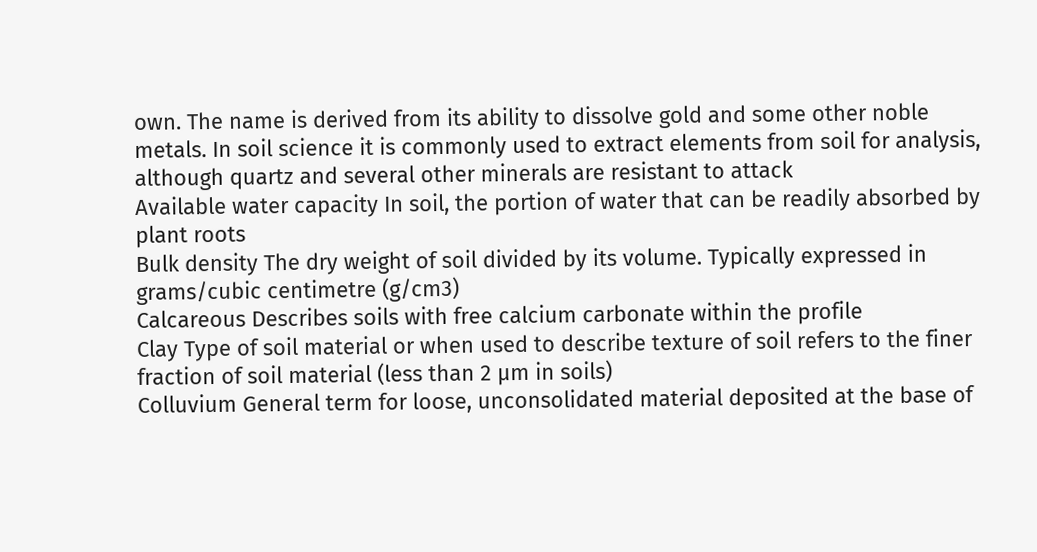own. The name is derived from its ability to dissolve gold and some other noble metals. In soil science it is commonly used to extract elements from soil for analysis, although quartz and several other minerals are resistant to attack
Available water capacity In soil, the portion of water that can be readily absorbed by plant roots
Bulk density The dry weight of soil divided by its volume. Typically expressed in grams/cubic centimetre (g/cm3)
Calcareous Describes soils with free calcium carbonate within the profile
Clay Type of soil material or when used to describe texture of soil refers to the finer fraction of soil material (less than 2 µm in soils)
Colluvium General term for loose, unconsolidated material deposited at the base of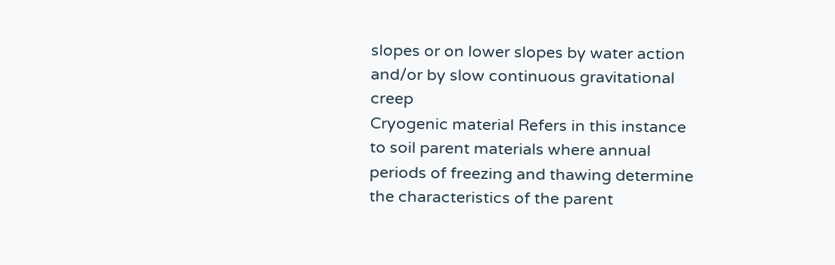slopes or on lower slopes by water action and/or by slow continuous gravitational creep
Cryogenic material Refers in this instance to soil parent materials where annual periods of freezing and thawing determine the characteristics of the parent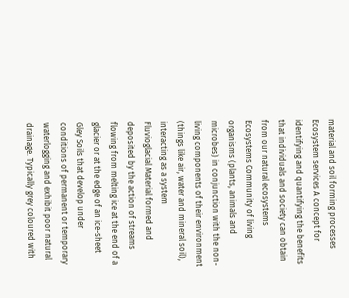material and soil forming processes
Ecosystem services A concept for identifying and quantifying the benefits that individuals and society can obtain from our natural ecosystems
Ecosystems Community of living organisms (plants, animals and microbes) in conjunction with the non-living components of their environment (things like air, water and mineral soil), interacting as a system
Fluvioglacial Material formed and deposited by the action of streams flowing from melting ice at the end of a glacier or at the edge of an ice-sheet
Gley Soils that develop under conditions of permanent or temporary waterlogging and exhibit poor natural drainage. Typically grey coloured with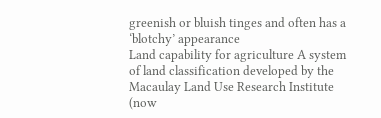greenish or bluish tinges and often has a ‘blotchy’ appearance
Land capability for agriculture A system of land classification developed by the Macaulay Land Use Research Institute (now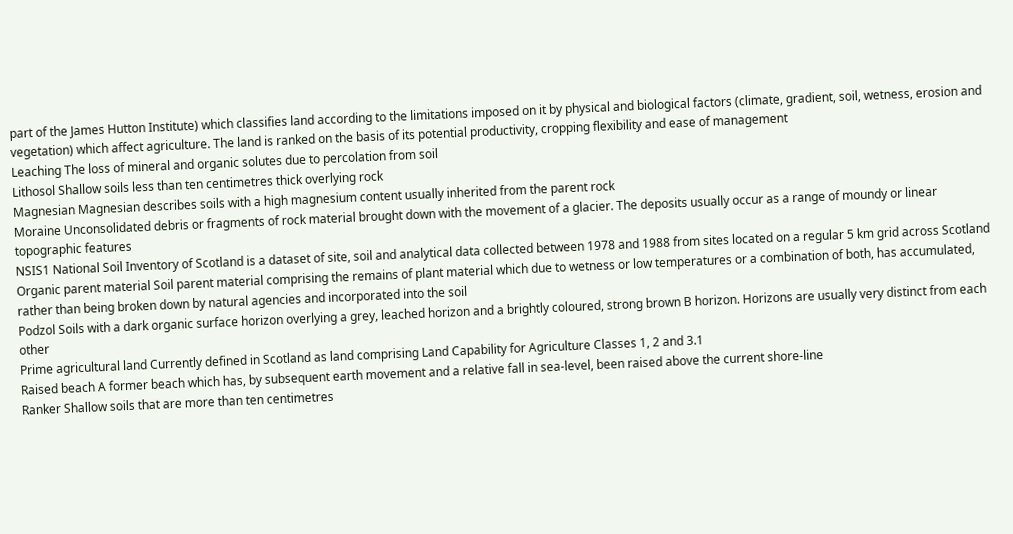part of the James Hutton Institute) which classifies land according to the limitations imposed on it by physical and biological factors (climate, gradient, soil, wetness, erosion and vegetation) which affect agriculture. The land is ranked on the basis of its potential productivity, cropping flexibility and ease of management
Leaching The loss of mineral and organic solutes due to percolation from soil
Lithosol Shallow soils less than ten centimetres thick overlying rock
Magnesian Magnesian describes soils with a high magnesium content usually inherited from the parent rock
Moraine Unconsolidated debris or fragments of rock material brought down with the movement of a glacier. The deposits usually occur as a range of moundy or linear topographic features
NSIS1 National Soil Inventory of Scotland is a dataset of site, soil and analytical data collected between 1978 and 1988 from sites located on a regular 5 km grid across Scotland
Organic parent material Soil parent material comprising the remains of plant material which due to wetness or low temperatures or a combination of both, has accumulated, rather than being broken down by natural agencies and incorporated into the soil
Podzol Soils with a dark organic surface horizon overlying a grey, leached horizon and a brightly coloured, strong brown B horizon. Horizons are usually very distinct from each other
Prime agricultural land Currently defined in Scotland as land comprising Land Capability for Agriculture Classes 1, 2 and 3.1
Raised beach A former beach which has, by subsequent earth movement and a relative fall in sea-level, been raised above the current shore-line
Ranker Shallow soils that are more than ten centimetres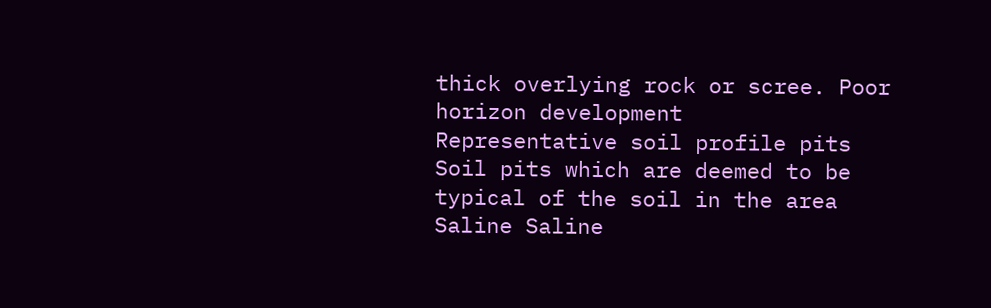thick overlying rock or scree. Poor horizon development
Representative soil profile pits Soil pits which are deemed to be typical of the soil in the area
Saline Saline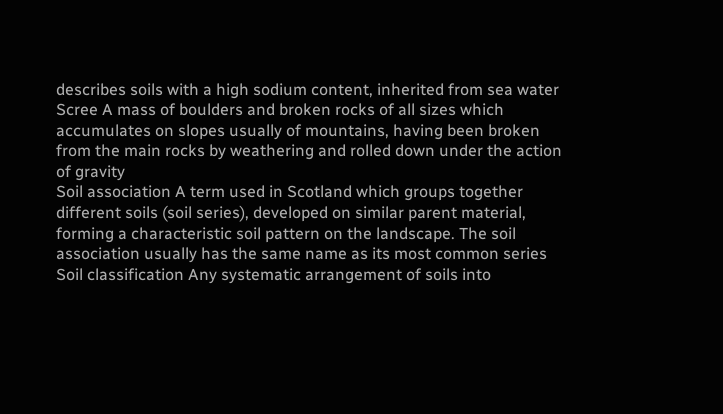describes soils with a high sodium content, inherited from sea water
Scree A mass of boulders and broken rocks of all sizes which accumulates on slopes usually of mountains, having been broken from the main rocks by weathering and rolled down under the action of gravity
Soil association A term used in Scotland which groups together different soils (soil series), developed on similar parent material, forming a characteristic soil pattern on the landscape. The soil association usually has the same name as its most common series
Soil classification Any systematic arrangement of soils into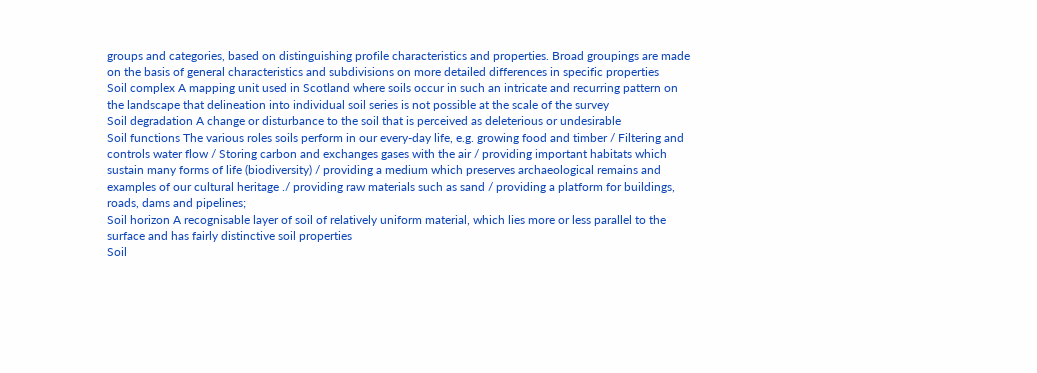groups and categories, based on distinguishing profile characteristics and properties. Broad groupings are made on the basis of general characteristics and subdivisions on more detailed differences in specific properties
Soil complex A mapping unit used in Scotland where soils occur in such an intricate and recurring pattern on the landscape that delineation into individual soil series is not possible at the scale of the survey
Soil degradation A change or disturbance to the soil that is perceived as deleterious or undesirable
Soil functions The various roles soils perform in our every-day life, e.g. growing food and timber / Filtering and controls water flow / Storing carbon and exchanges gases with the air / providing important habitats which sustain many forms of life (biodiversity) / providing a medium which preserves archaeological remains and examples of our cultural heritage ./ providing raw materials such as sand / providing a platform for buildings, roads, dams and pipelines;
Soil horizon A recognisable layer of soil of relatively uniform material, which lies more or less parallel to the surface and has fairly distinctive soil properties
Soil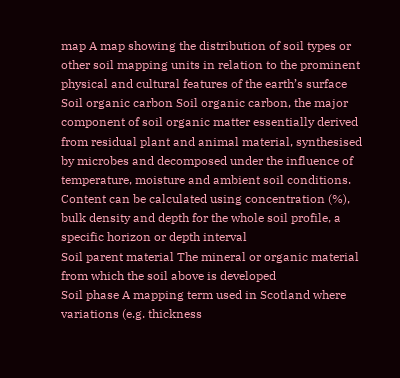map A map showing the distribution of soil types or other soil mapping units in relation to the prominent physical and cultural features of the earth’s surface
Soil organic carbon Soil organic carbon, the major component of soil organic matter essentially derived from residual plant and animal material, synthesised by microbes and decomposed under the influence of temperature, moisture and ambient soil conditions. Content can be calculated using concentration (%), bulk density and depth for the whole soil profile, a specific horizon or depth interval
Soil parent material The mineral or organic material from which the soil above is developed
Soil phase A mapping term used in Scotland where variations (e.g. thickness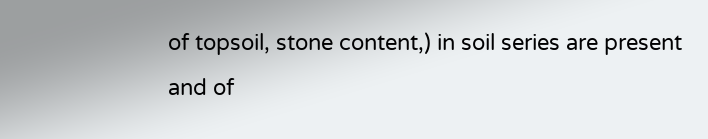of topsoil, stone content,) in soil series are present and of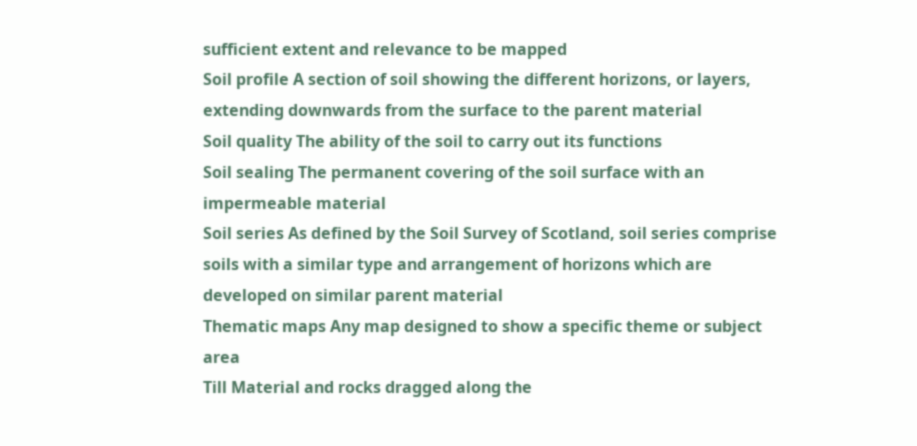sufficient extent and relevance to be mapped
Soil profile A section of soil showing the different horizons, or layers, extending downwards from the surface to the parent material
Soil quality The ability of the soil to carry out its functions
Soil sealing The permanent covering of the soil surface with an impermeable material
Soil series As defined by the Soil Survey of Scotland, soil series comprise soils with a similar type and arrangement of horizons which are developed on similar parent material
Thematic maps Any map designed to show a specific theme or subject area
Till Material and rocks dragged along the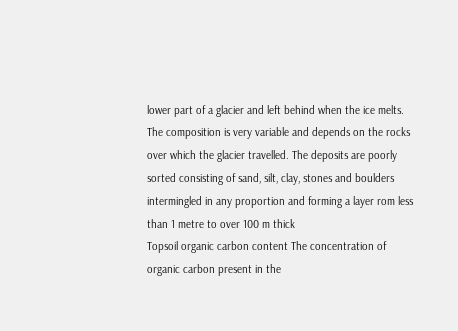lower part of a glacier and left behind when the ice melts. The composition is very variable and depends on the rocks over which the glacier travelled. The deposits are poorly sorted consisting of sand, silt, clay, stones and boulders intermingled in any proportion and forming a layer rom less than 1 metre to over 100 m thick
Topsoil organic carbon content The concentration of organic carbon present in the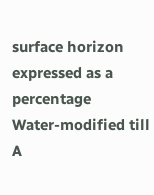surface horizon expressed as a percentage
Water-modified till A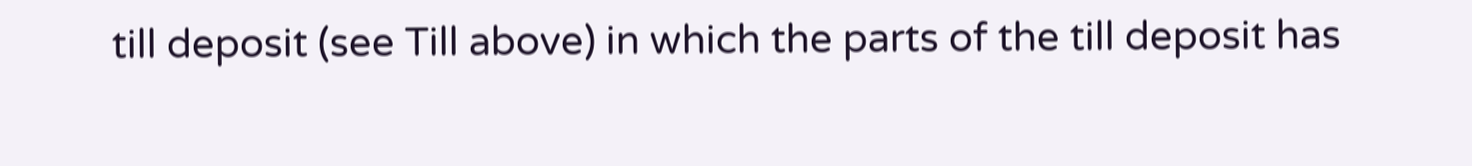till deposit (see Till above) in which the parts of the till deposit has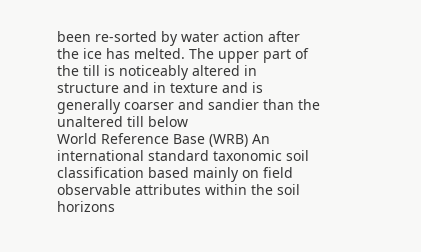been re-sorted by water action after the ice has melted. The upper part of the till is noticeably altered in structure and in texture and is generally coarser and sandier than the unaltered till below
World Reference Base (WRB) An international standard taxonomic soil classification based mainly on field observable attributes within the soil horizons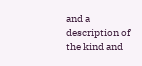and a description of the kind and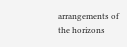arrangements of the horizons